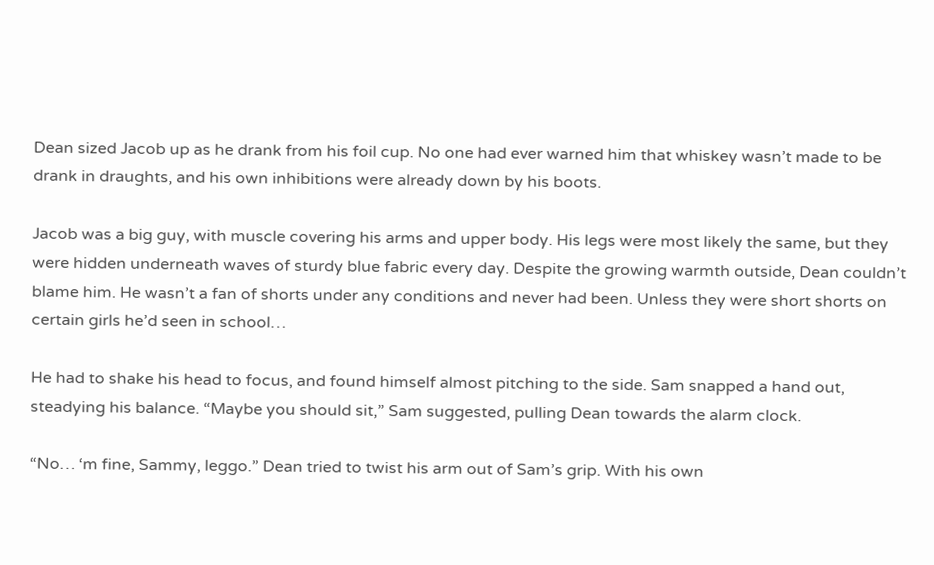Dean sized Jacob up as he drank from his foil cup. No one had ever warned him that whiskey wasn’t made to be drank in draughts, and his own inhibitions were already down by his boots.

Jacob was a big guy, with muscle covering his arms and upper body. His legs were most likely the same, but they were hidden underneath waves of sturdy blue fabric every day. Despite the growing warmth outside, Dean couldn’t blame him. He wasn’t a fan of shorts under any conditions and never had been. Unless they were short shorts on certain girls he’d seen in school…

He had to shake his head to focus, and found himself almost pitching to the side. Sam snapped a hand out, steadying his balance. “Maybe you should sit,” Sam suggested, pulling Dean towards the alarm clock.

“No… ‘m fine, Sammy, leggo.” Dean tried to twist his arm out of Sam’s grip. With his own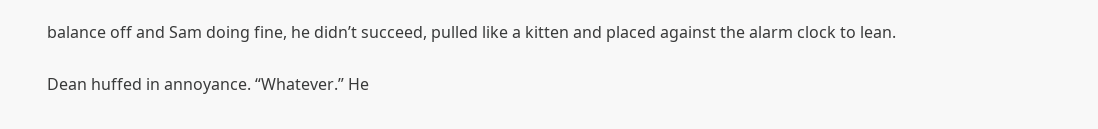balance off and Sam doing fine, he didn’t succeed, pulled like a kitten and placed against the alarm clock to lean.

Dean huffed in annoyance. “Whatever.” He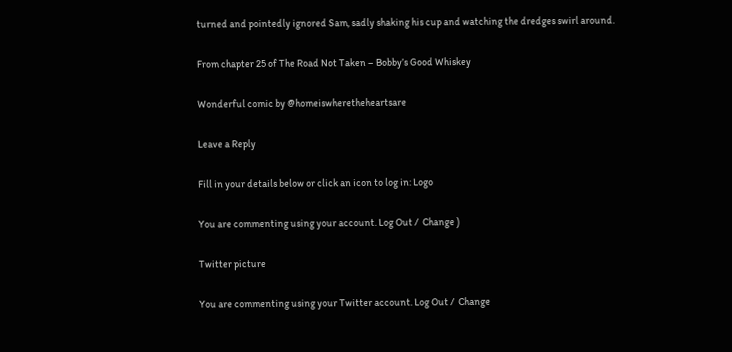turned and pointedly ignored Sam, sadly shaking his cup and watching the dredges swirl around.

From chapter 25 of The Road Not Taken – Bobby’s Good Whiskey

Wonderful comic by @homeiswheretheheartsare

Leave a Reply

Fill in your details below or click an icon to log in: Logo

You are commenting using your account. Log Out /  Change )

Twitter picture

You are commenting using your Twitter account. Log Out /  Change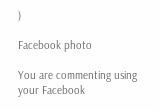)

Facebook photo

You are commenting using your Facebook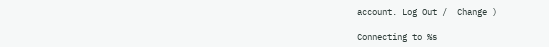account. Log Out /  Change )

Connecting to %s